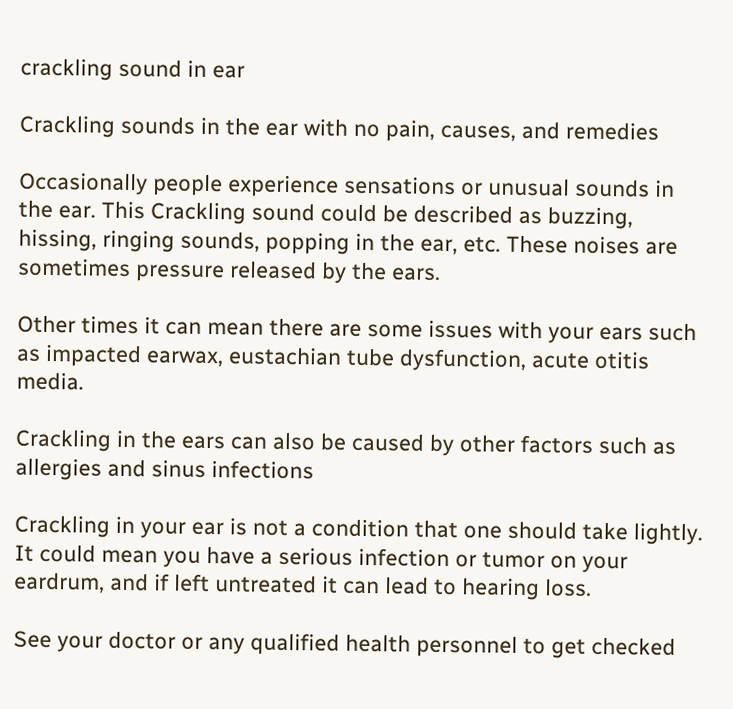crackling sound in ear

Crackling sounds in the ear with no pain, causes, and remedies

Occasionally people experience sensations or unusual sounds in the ear. This Crackling sound could be described as buzzing, hissing, ringing sounds, popping in the ear, etc. These noises are sometimes pressure released by the ears.

Other times it can mean there are some issues with your ears such as impacted earwax, eustachian tube dysfunction, acute otitis media.

Crackling in the ears can also be caused by other factors such as allergies and sinus infections

Crackling in your ear is not a condition that one should take lightly. It could mean you have a serious infection or tumor on your eardrum, and if left untreated it can lead to hearing loss.

See your doctor or any qualified health personnel to get checked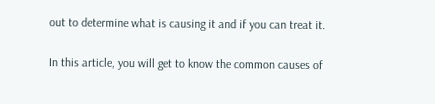out to determine what is causing it and if you can treat it.

In this article, you will get to know the common causes of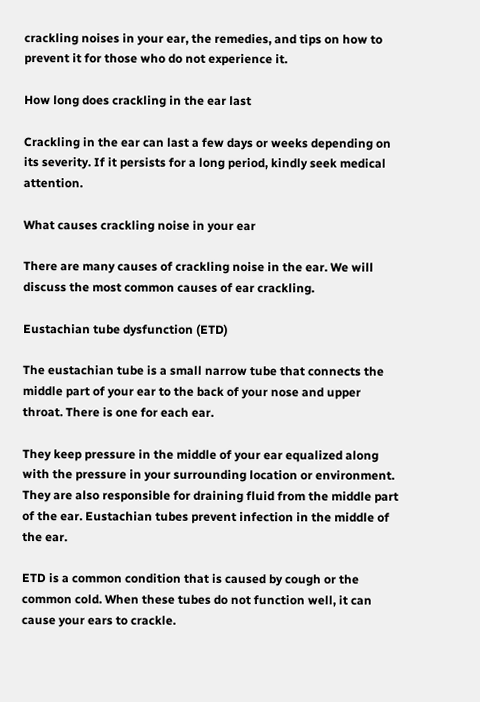crackling noises in your ear, the remedies, and tips on how to prevent it for those who do not experience it.

How long does crackling in the ear last

Crackling in the ear can last a few days or weeks depending on its severity. If it persists for a long period, kindly seek medical attention.

What causes crackling noise in your ear

There are many causes of crackling noise in the ear. We will discuss the most common causes of ear crackling.

Eustachian tube dysfunction (ETD)

The eustachian tube is a small narrow tube that connects the middle part of your ear to the back of your nose and upper throat. There is one for each ear.

They keep pressure in the middle of your ear equalized along with the pressure in your surrounding location or environment. They are also responsible for draining fluid from the middle part of the ear. Eustachian tubes prevent infection in the middle of the ear.

ETD is a common condition that is caused by cough or the common cold. When these tubes do not function well, it can cause your ears to crackle.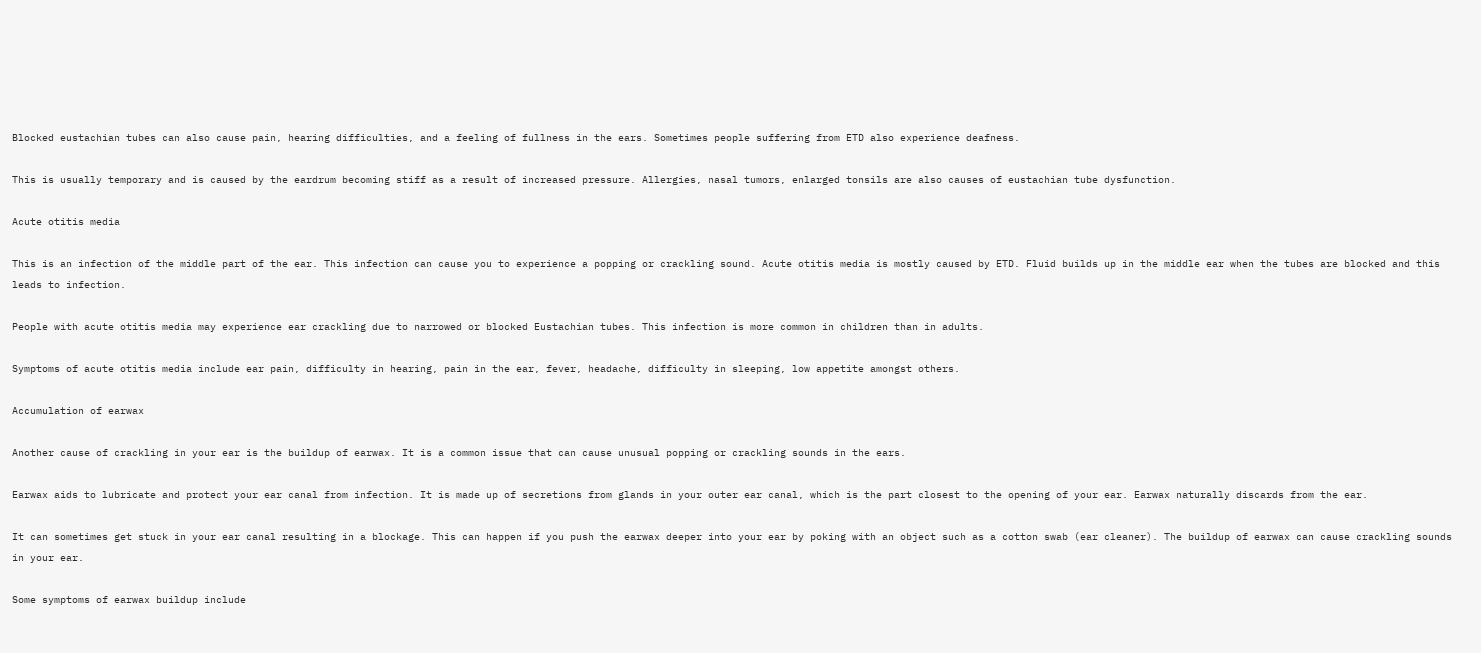Blocked eustachian tubes can also cause pain, hearing difficulties, and a feeling of fullness in the ears. Sometimes people suffering from ETD also experience deafness.

This is usually temporary and is caused by the eardrum becoming stiff as a result of increased pressure. Allergies, nasal tumors, enlarged tonsils are also causes of eustachian tube dysfunction.

Acute otitis media

This is an infection of the middle part of the ear. This infection can cause you to experience a popping or crackling sound. Acute otitis media is mostly caused by ETD. Fluid builds up in the middle ear when the tubes are blocked and this leads to infection.

People with acute otitis media may experience ear crackling due to narrowed or blocked Eustachian tubes. This infection is more common in children than in adults.

Symptoms of acute otitis media include ear pain, difficulty in hearing, pain in the ear, fever, headache, difficulty in sleeping, low appetite amongst others.

Accumulation of earwax

Another cause of crackling in your ear is the buildup of earwax. It is a common issue that can cause unusual popping or crackling sounds in the ears.

Earwax aids to lubricate and protect your ear canal from infection. It is made up of secretions from glands in your outer ear canal, which is the part closest to the opening of your ear. Earwax naturally discards from the ear.

It can sometimes get stuck in your ear canal resulting in a blockage. This can happen if you push the earwax deeper into your ear by poking with an object such as a cotton swab (ear cleaner). The buildup of earwax can cause crackling sounds in your ear.

Some symptoms of earwax buildup include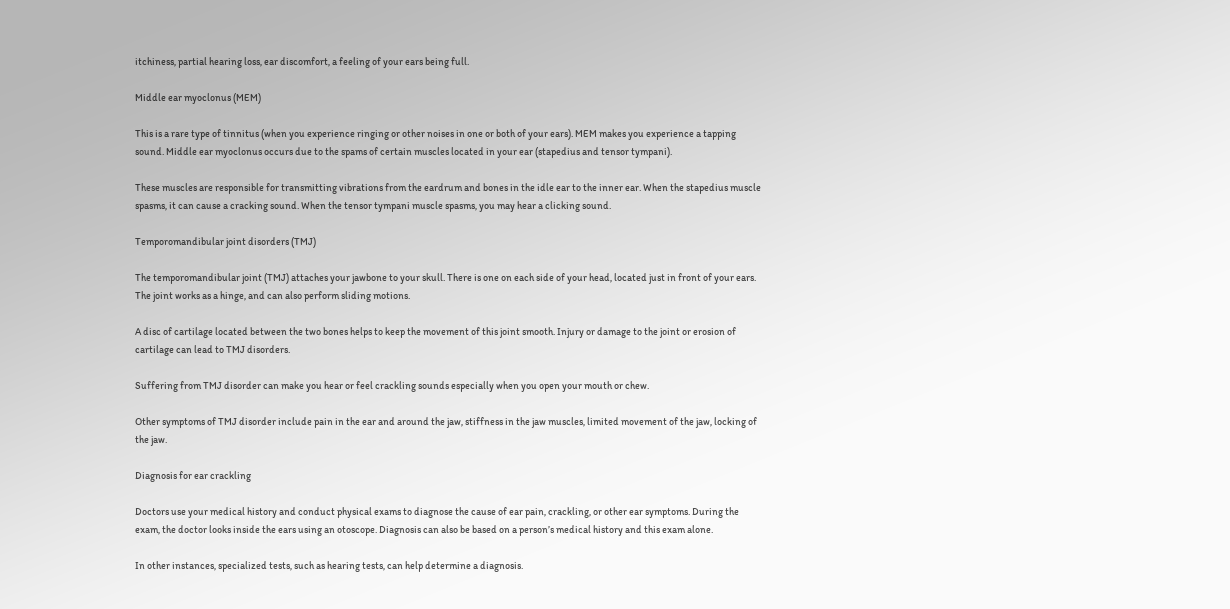itchiness, partial hearing loss, ear discomfort, a feeling of your ears being full.

Middle ear myoclonus (MEM)

This is a rare type of tinnitus (when you experience ringing or other noises in one or both of your ears). MEM makes you experience a tapping sound. Middle ear myoclonus occurs due to the spams of certain muscles located in your ear (stapedius and tensor tympani).

These muscles are responsible for transmitting vibrations from the eardrum and bones in the idle ear to the inner ear. When the stapedius muscle spasms, it can cause a cracking sound. When the tensor tympani muscle spasms, you may hear a clicking sound.

Temporomandibular joint disorders (TMJ)

The temporomandibular joint (TMJ) attaches your jawbone to your skull. There is one on each side of your head, located just in front of your ears. The joint works as a hinge, and can also perform sliding motions.

A disc of cartilage located between the two bones helps to keep the movement of this joint smooth. Injury or damage to the joint or erosion of cartilage can lead to TMJ disorders.

Suffering from TMJ disorder can make you hear or feel crackling sounds especially when you open your mouth or chew.

Other symptoms of TMJ disorder include pain in the ear and around the jaw, stiffness in the jaw muscles, limited movement of the jaw, locking of the jaw.

Diagnosis for ear crackling

Doctors use your medical history and conduct physical exams to diagnose the cause of ear pain, crackling, or other ear symptoms. During the exam, the doctor looks inside the ears using an otoscope. Diagnosis can also be based on a person’s medical history and this exam alone.

In other instances, specialized tests, such as hearing tests, can help determine a diagnosis.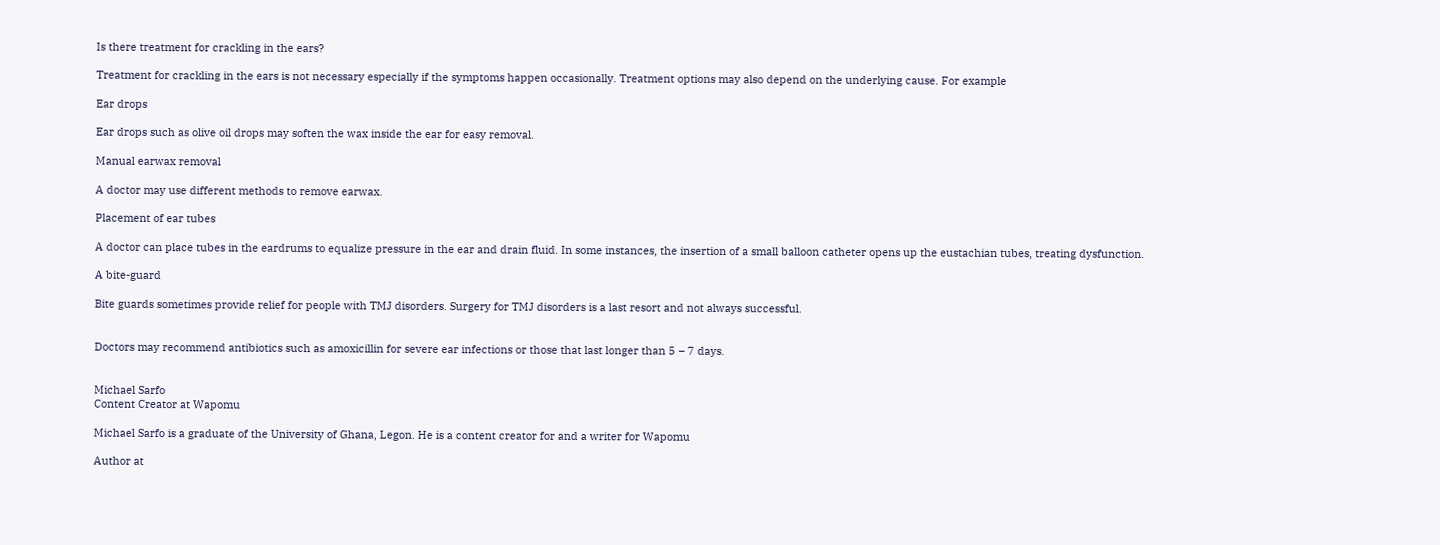Is there treatment for crackling in the ears?

Treatment for crackling in the ears is not necessary especially if the symptoms happen occasionally. Treatment options may also depend on the underlying cause. For example

Ear drops

Ear drops such as olive oil drops may soften the wax inside the ear for easy removal.

Manual earwax removal

A doctor may use different methods to remove earwax.

Placement of ear tubes

A doctor can place tubes in the eardrums to equalize pressure in the ear and drain fluid. In some instances, the insertion of a small balloon catheter opens up the eustachian tubes, treating dysfunction.

A bite-guard

Bite guards sometimes provide relief for people with TMJ disorders. Surgery for TMJ disorders is a last resort and not always successful.


Doctors may recommend antibiotics such as amoxicillin for severe ear infections or those that last longer than 5 – 7 days.


Michael Sarfo
Content Creator at Wapomu

Michael Sarfo is a graduate of the University of Ghana, Legon. He is a content creator for and a writer for Wapomu

Author at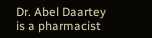Dr. Abel Daartey is a pharmacist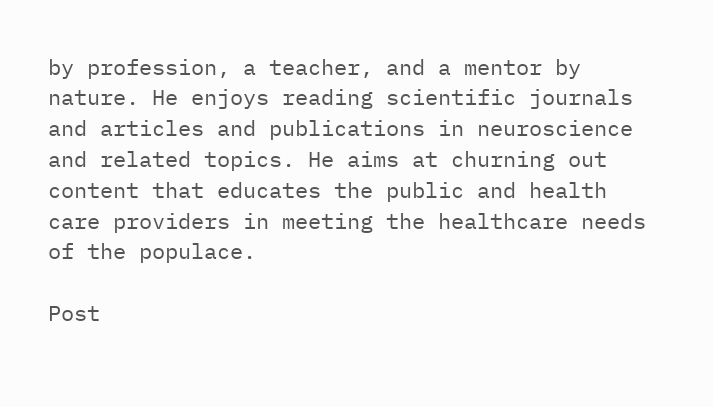by profession, a teacher, and a mentor by nature. He enjoys reading scientific journals and articles and publications in neuroscience and related topics. He aims at churning out content that educates the public and health care providers in meeting the healthcare needs of the populace.

Post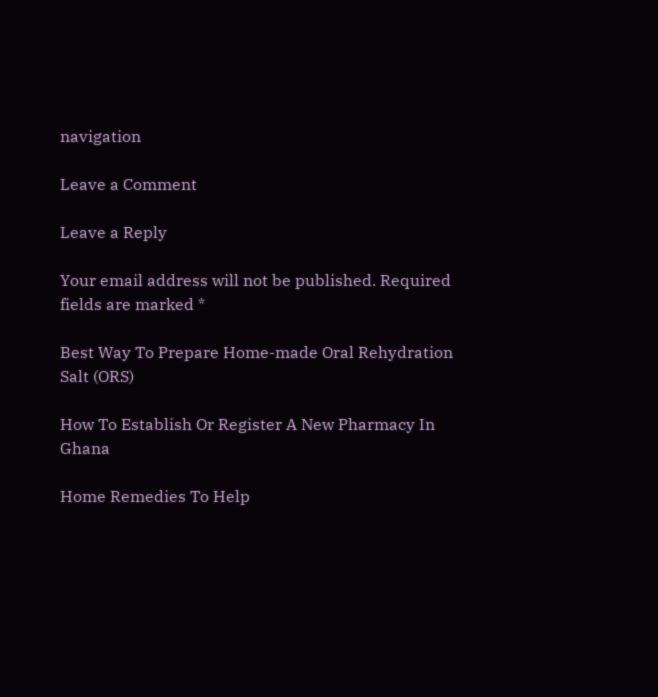navigation

Leave a Comment

Leave a Reply

Your email address will not be published. Required fields are marked *

Best Way To Prepare Home-made Oral Rehydration Salt (ORS)

How To Establish Or Register A New Pharmacy In Ghana

Home Remedies To Help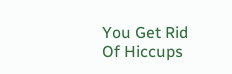You Get Rid Of Hiccups